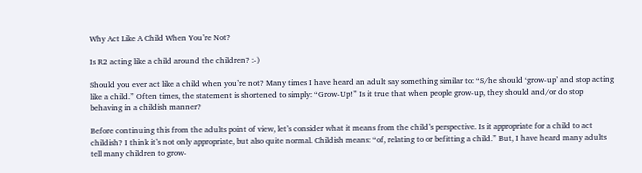Why Act Like A Child When You’re Not?

Is R2 acting like a child around the children? :-)

Should you ever act like a child when you’re not? Many times I have heard an adult say something similar to: “S/he should ‘grow-up’ and stop acting like a child.” Often times, the statement is shortened to simply: “Grow-Up!” Is it true that when people grow-up, they should and/or do stop behaving in a childish manner?

Before continuing this from the adults point of view, let’s consider what it means from the child’s perspective. Is it appropriate for a child to act childish? I think it’s not only appropriate, but also quite normal. Childish means: “of, relating to or befitting a child.” But, I have heard many adults tell many children to grow-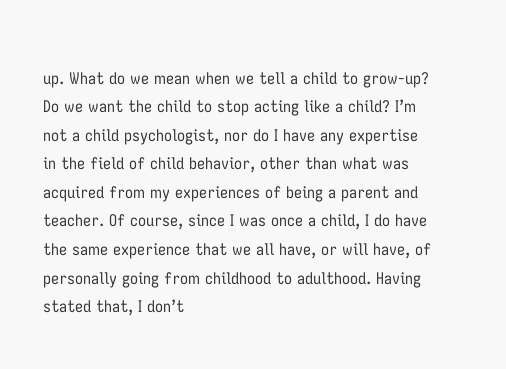up. What do we mean when we tell a child to grow-up? Do we want the child to stop acting like a child? I’m not a child psychologist, nor do I have any expertise in the field of child behavior, other than what was acquired from my experiences of being a parent and teacher. Of course, since I was once a child, I do have the same experience that we all have, or will have, of personally going from childhood to adulthood. Having stated that, I don’t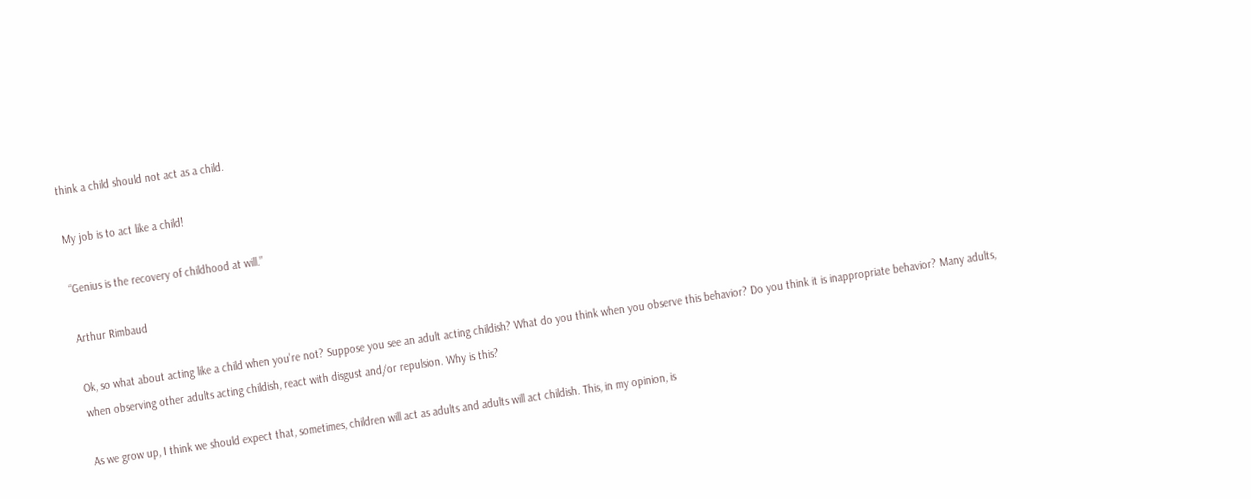think a child should not act as a child.

My job is to act like a child!

“Genius is the recovery of childhood at will.”

Arthur Rimbaud

Ok, so what about acting like a child when you’re not? Suppose you see an adult acting childish? What do you think when you observe this behavior? Do you think it is inappropriate behavior? Many adults, when observing other adults acting childish, react with disgust and/or repulsion. Why is this?

As we grow up, I think we should expect that, sometimes, children will act as adults and adults will act childish. This, in my opinion, is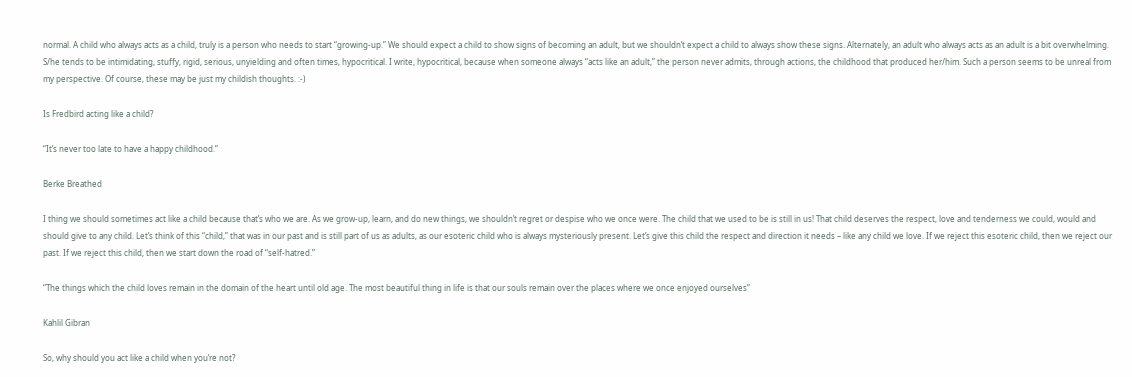normal. A child who always acts as a child, truly is a person who needs to start “growing-up.” We should expect a child to show signs of becoming an adult, but we shouldn’t expect a child to always show these signs. Alternately, an adult who always acts as an adult is a bit overwhelming. S/he tends to be intimidating, stuffy, rigid, serious, unyielding and often times, hypocritical. I write, hypocritical, because when someone always “acts like an adult,” the person never admits, through actions, the childhood that produced her/him. Such a person seems to be unreal from my perspective. Of course, these may be just my childish thoughts. :-)

Is Fredbird acting like a child?

“It’s never too late to have a happy childhood.”

Berke Breathed

I thing we should sometimes act like a child because that’s who we are. As we grow-up, learn, and do new things, we shouldn’t regret or despise who we once were. The child that we used to be is still in us! That child deserves the respect, love and tenderness we could, would and should give to any child. Let’s think of this “child,” that was in our past and is still part of us as adults, as our esoteric child who is always mysteriously present. Let’s give this child the respect and direction it needs – like any child we love. If we reject this esoteric child, then we reject our past. If we reject this child, then we start down the road of “self-hatred.”

“The things which the child loves remain in the domain of the heart until old age. The most beautiful thing in life is that our souls remain over the places where we once enjoyed ourselves”

Kahlil Gibran

So, why should you act like a child when you’re not?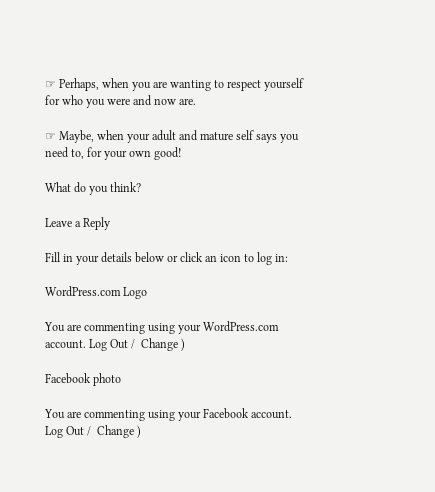☞ Perhaps, when you are wanting to respect yourself for who you were and now are.

☞ Maybe, when your adult and mature self says you need to, for your own good!

What do you think?

Leave a Reply

Fill in your details below or click an icon to log in:

WordPress.com Logo

You are commenting using your WordPress.com account. Log Out /  Change )

Facebook photo

You are commenting using your Facebook account. Log Out /  Change )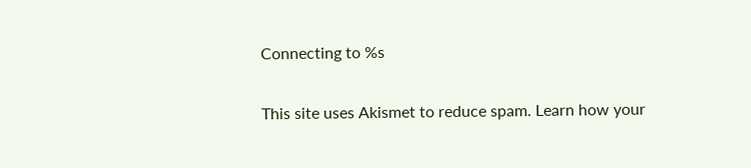Connecting to %s

This site uses Akismet to reduce spam. Learn how your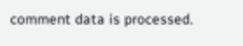comment data is processed.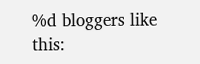%d bloggers like this: